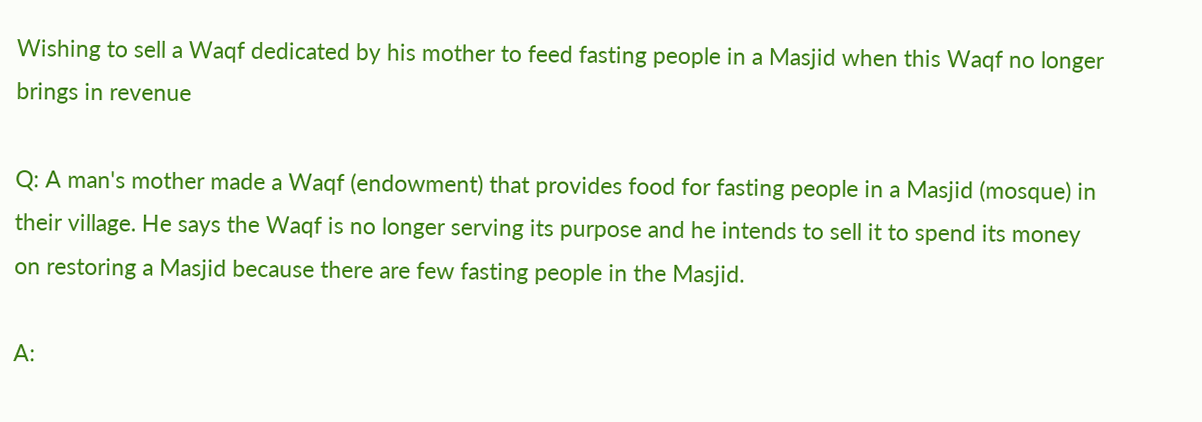Wishing to sell a Waqf dedicated by his mother to feed fasting people in a Masjid when this Waqf no longer brings in revenue

Q: A man's mother made a Waqf (endowment) that provides food for fasting people in a Masjid (mosque) in their village. He says the Waqf is no longer serving its purpose and he intends to sell it to spend its money on restoring a Masjid because there are few fasting people in the Masjid.

A: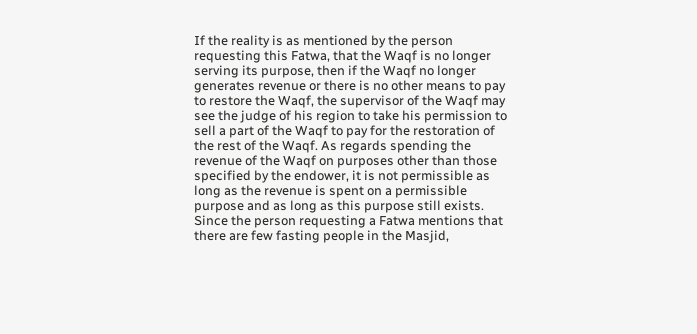If the reality is as mentioned by the person requesting this Fatwa, that the Waqf is no longer serving its purpose, then if the Waqf no longer generates revenue or there is no other means to pay to restore the Waqf, the supervisor of the Waqf may see the judge of his region to take his permission to sell a part of the Waqf to pay for the restoration of the rest of the Waqf. As regards spending the revenue of the Waqf on purposes other than those specified by the endower, it is not permissible as long as the revenue is spent on a permissible purpose and as long as this purpose still exists. Since the person requesting a Fatwa mentions that there are few fasting people in the Masjid,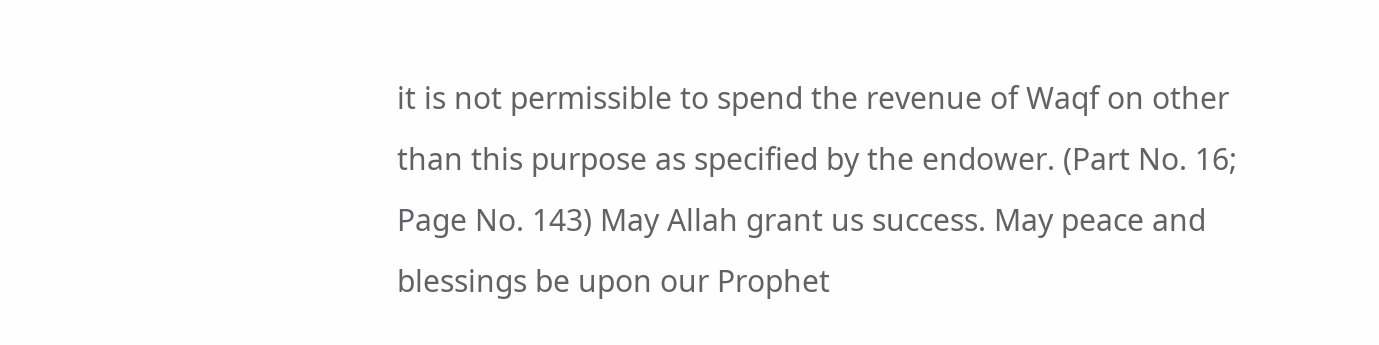it is not permissible to spend the revenue of Waqf on other than this purpose as specified by the endower. (Part No. 16; Page No. 143) May Allah grant us success. May peace and blessings be upon our Prophet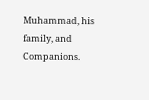Muhammad, his family, and Companions.